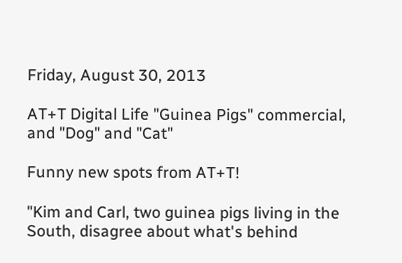Friday, August 30, 2013

AT+T Digital Life "Guinea Pigs" commercial, and "Dog" and "Cat"

Funny new spots from AT+T!

"Kim and Carl, two guinea pigs living in the South, disagree about what's behind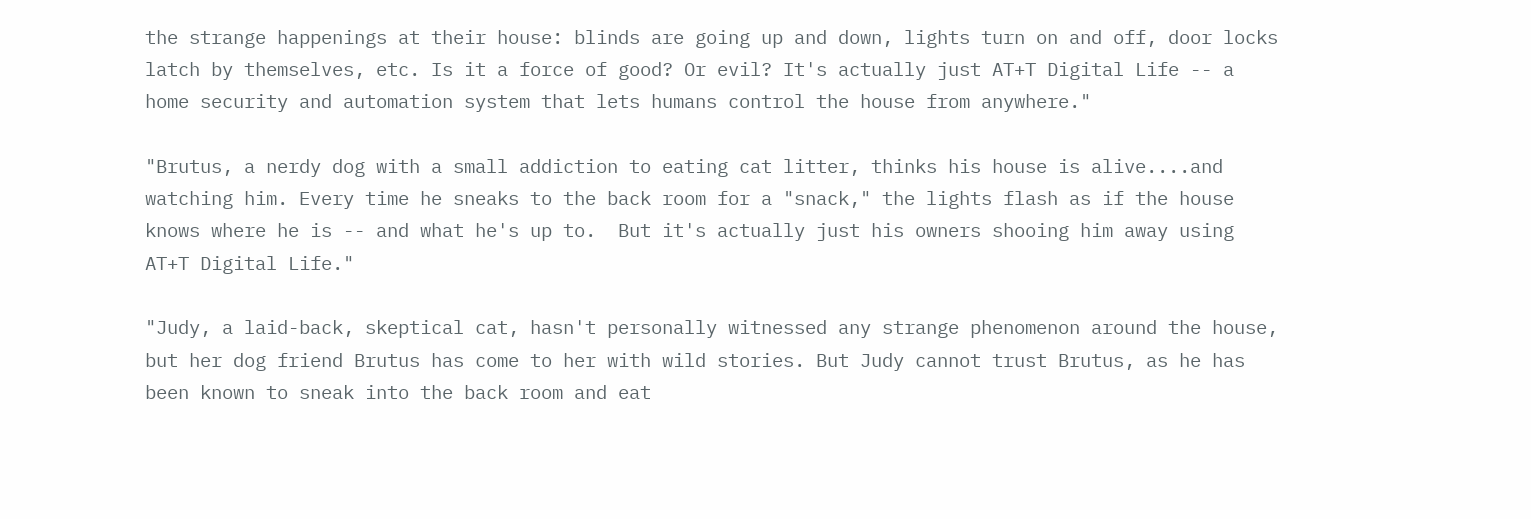the strange happenings at their house: blinds are going up and down, lights turn on and off, door locks latch by themselves, etc. Is it a force of good? Or evil? It's actually just AT+T Digital Life -- a home security and automation system that lets humans control the house from anywhere."

"Brutus, a nerdy dog with a small addiction to eating cat litter, thinks his house is alive....and watching him. Every time he sneaks to the back room for a "snack," the lights flash as if the house knows where he is -- and what he's up to.  But it's actually just his owners shooing him away using AT+T Digital Life."

"Judy, a laid-back, skeptical cat, hasn't personally witnessed any strange phenomenon around the house, but her dog friend Brutus has come to her with wild stories. But Judy cannot trust Brutus, as he has been known to sneak into the back room and eat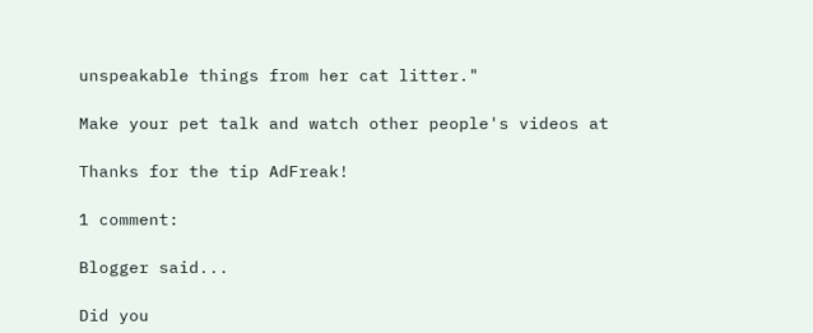unspeakable things from her cat litter."

Make your pet talk and watch other people's videos at

Thanks for the tip AdFreak!

1 comment:

Blogger said...

Did you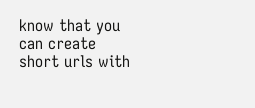know that you can create short urls with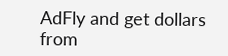AdFly and get dollars from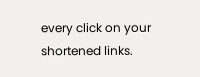every click on your shortened links.